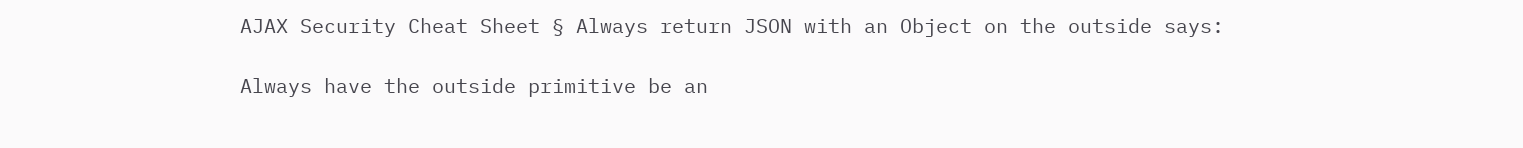AJAX Security Cheat Sheet § Always return JSON with an Object on the outside says:

Always have the outside primitive be an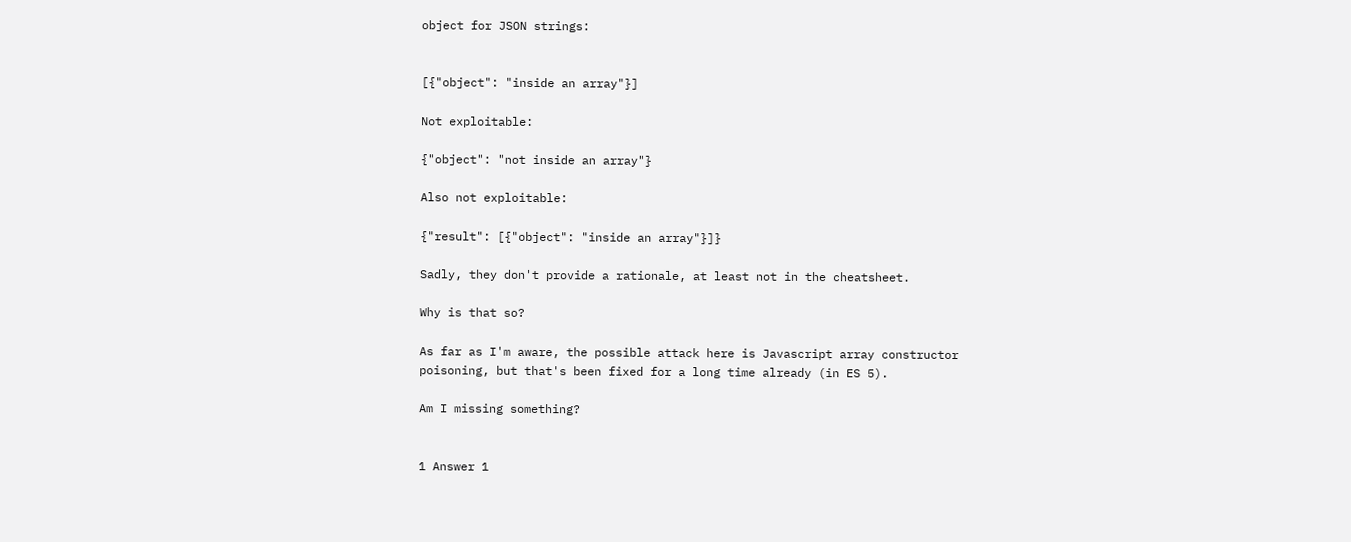object for JSON strings:


[{"object": "inside an array"}]

Not exploitable:

{"object": "not inside an array"}

Also not exploitable:

{"result": [{"object": "inside an array"}]}

Sadly, they don't provide a rationale, at least not in the cheatsheet.

Why is that so?

As far as I'm aware, the possible attack here is Javascript array constructor poisoning, but that's been fixed for a long time already (in ES 5).

Am I missing something?


1 Answer 1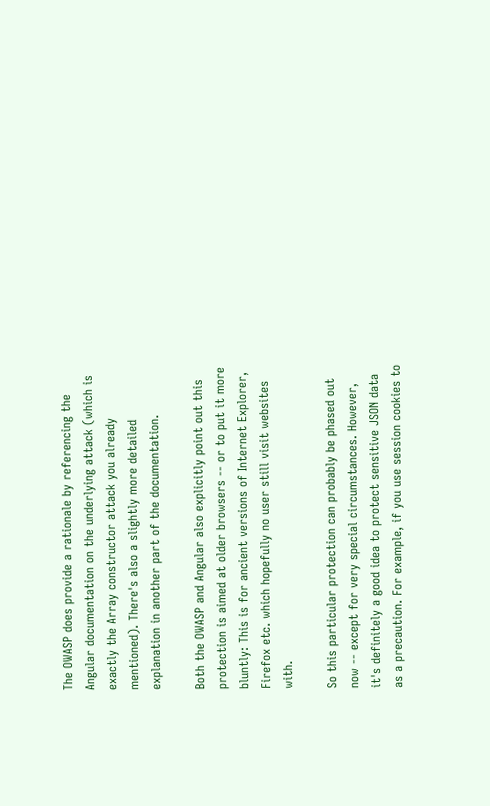The OWASP does provide a rationale by referencing the Angular documentation on the underlying attack (which is exactly the Array constructor attack you already mentioned). There's also a slightly more detailed explanation in another part of the documentation.

Both the OWASP and Angular also explicitly point out this protection is aimed at older browsers -- or to put it more bluntly: This is for ancient versions of Internet Explorer, Firefox etc. which hopefully no user still visit websites with.

So this particular protection can probably be phased out now -- except for very special circumstances. However, it's definitely a good idea to protect sensitive JSON data as a precaution. For example, if you use session cookies to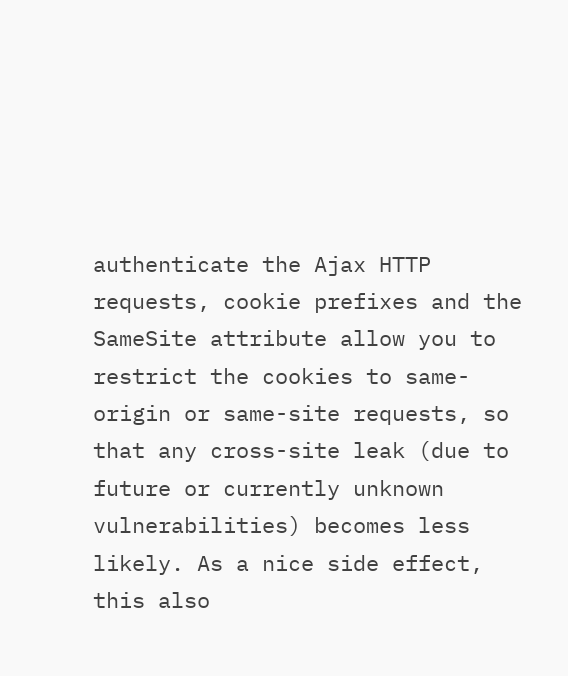authenticate the Ajax HTTP requests, cookie prefixes and the SameSite attribute allow you to restrict the cookies to same-origin or same-site requests, so that any cross-site leak (due to future or currently unknown vulnerabilities) becomes less likely. As a nice side effect, this also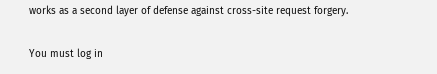works as a second layer of defense against cross-site request forgery.

You must log in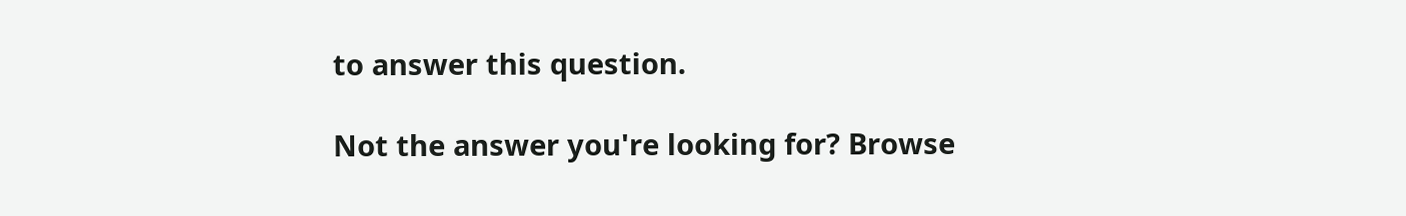to answer this question.

Not the answer you're looking for? Browse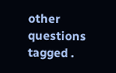other questions tagged .